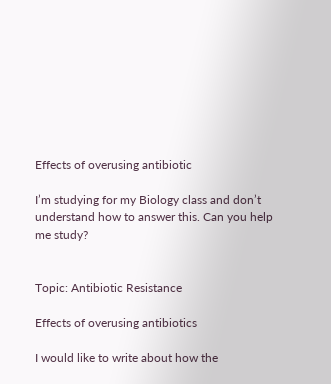Effects of overusing antibiotic

I’m studying for my Biology class and don’t understand how to answer this. Can you help me study?


Topic: Antibiotic Resistance

Effects of overusing antibiotics

I would like to write about how the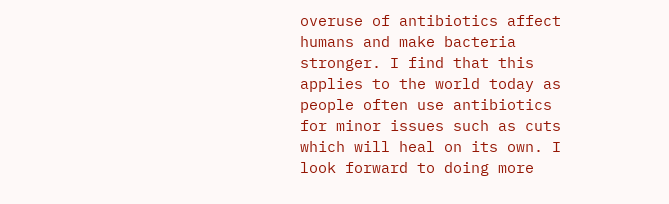overuse of antibiotics affect humans and make bacteria stronger. I find that this applies to the world today as people often use antibiotics for minor issues such as cuts which will heal on its own. I look forward to doing more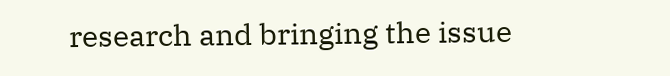research and bringing the issue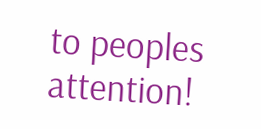to peoples attention!